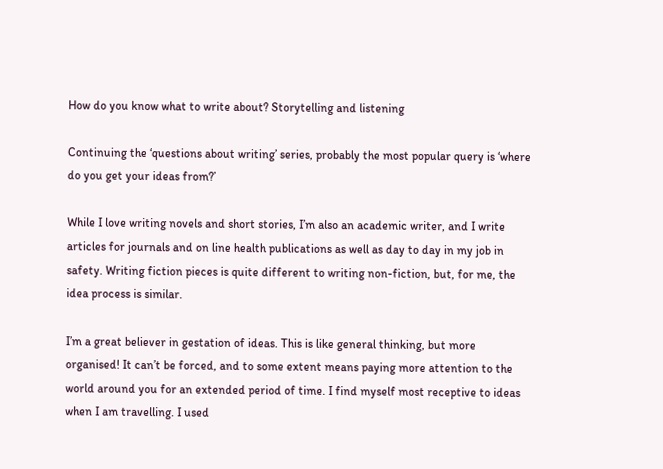How do you know what to write about? Storytelling and listening

Continuing the ‘questions about writing’ series, probably the most popular query is ‘where do you get your ideas from?’

While I love writing novels and short stories, I’m also an academic writer, and I write articles for journals and on line health publications as well as day to day in my job in safety. Writing fiction pieces is quite different to writing non-fiction, but, for me, the idea process is similar.

I’m a great believer in gestation of ideas. This is like general thinking, but more organised! It can’t be forced, and to some extent means paying more attention to the world around you for an extended period of time. I find myself most receptive to ideas when I am travelling. I used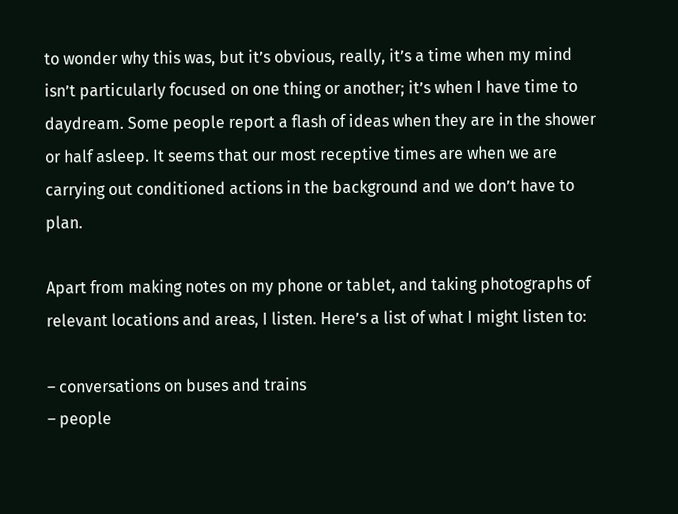to wonder why this was, but it’s obvious, really, it’s a time when my mind isn’t particularly focused on one thing or another; it’s when I have time to daydream. Some people report a flash of ideas when they are in the shower or half asleep. It seems that our most receptive times are when we are carrying out conditioned actions in the background and we don’t have to plan.

Apart from making notes on my phone or tablet, and taking photographs of relevant locations and areas, I listen. Here’s a list of what I might listen to:

– conversations on buses and trains
– people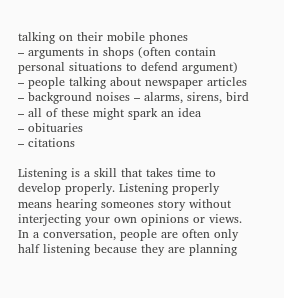talking on their mobile phones
– arguments in shops (often contain personal situations to defend argument)
– people talking about newspaper articles
– background noises – alarms, sirens, bird – all of these might spark an idea
– obituaries
– citations

Listening is a skill that takes time to develop properly. Listening properly  means hearing someones story without interjecting your own opinions or views. In a conversation, people are often only half listening because they are planning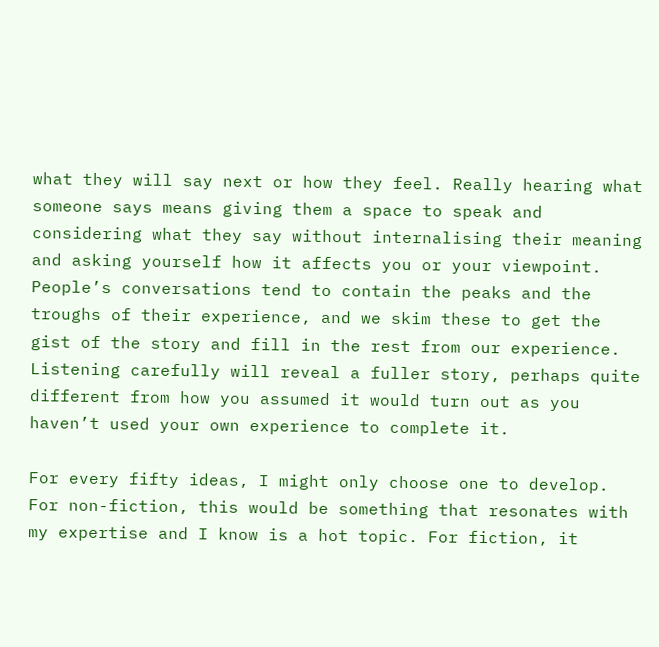what they will say next or how they feel. Really hearing what someone says means giving them a space to speak and considering what they say without internalising their meaning and asking yourself how it affects you or your viewpoint. People’s conversations tend to contain the peaks and the troughs of their experience, and we skim these to get the gist of the story and fill in the rest from our experience. Listening carefully will reveal a fuller story, perhaps quite different from how you assumed it would turn out as you haven’t used your own experience to complete it.

For every fifty ideas, I might only choose one to develop. For non-fiction, this would be something that resonates with my expertise and I know is a hot topic. For fiction, it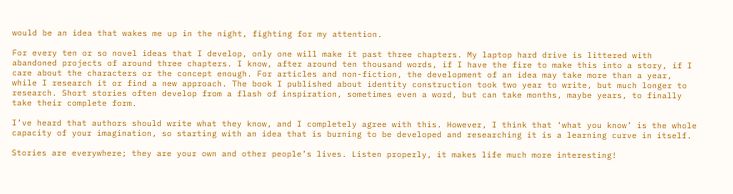would be an idea that wakes me up in the night, fighting for my attention.

For every ten or so novel ideas that I develop, only one will make it past three chapters. My laptop hard drive is littered with abandoned projects of around three chapters. I know, after around ten thousand words, if I have the fire to make this into a story, if I care about the characters or the concept enough. For articles and non-fiction, the development of an idea may take more than a year, while I research it or find a new approach. The book I published about identity construction took two year to write, but much longer to research. Short stories often develop from a flash of inspiration, sometimes even a word, but can take months, maybe years, to finally take their complete form.

I’ve heard that authors should write what they know, and I completely agree with this. However, I think that ‘what you know’ is the whole capacity of your imagination, so starting with an idea that is burning to be developed and researching it is a learning curve in itself.

Stories are everywhere; they are your own and other people’s lives. Listen properly, it makes life much more interesting!